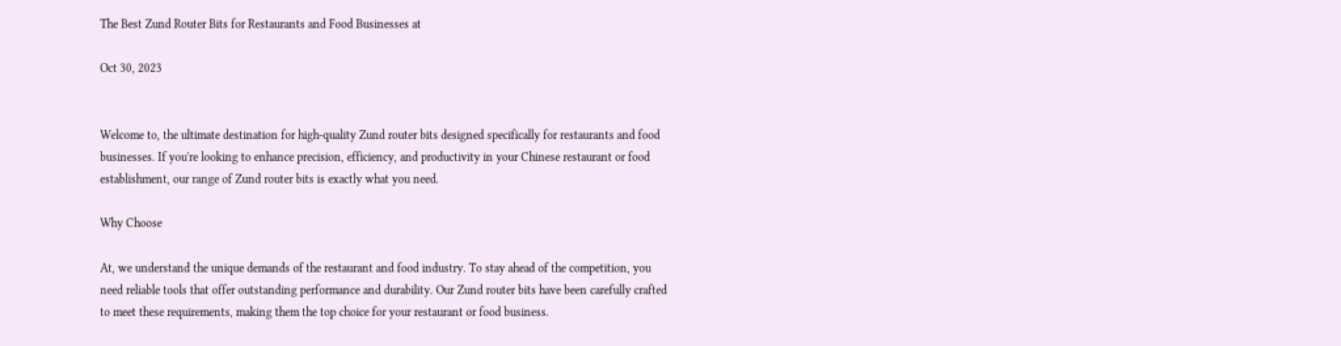The Best Zund Router Bits for Restaurants and Food Businesses at

Oct 30, 2023


Welcome to, the ultimate destination for high-quality Zund router bits designed specifically for restaurants and food businesses. If you're looking to enhance precision, efficiency, and productivity in your Chinese restaurant or food establishment, our range of Zund router bits is exactly what you need.

Why Choose

At, we understand the unique demands of the restaurant and food industry. To stay ahead of the competition, you need reliable tools that offer outstanding performance and durability. Our Zund router bits have been carefully crafted to meet these requirements, making them the top choice for your restaurant or food business.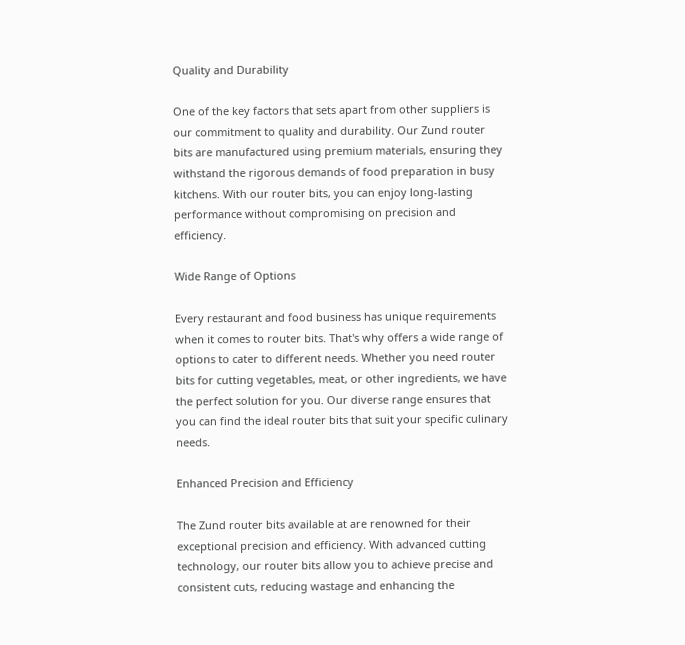Quality and Durability

One of the key factors that sets apart from other suppliers is our commitment to quality and durability. Our Zund router bits are manufactured using premium materials, ensuring they withstand the rigorous demands of food preparation in busy kitchens. With our router bits, you can enjoy long-lasting performance without compromising on precision and efficiency.

Wide Range of Options

Every restaurant and food business has unique requirements when it comes to router bits. That's why offers a wide range of options to cater to different needs. Whether you need router bits for cutting vegetables, meat, or other ingredients, we have the perfect solution for you. Our diverse range ensures that you can find the ideal router bits that suit your specific culinary needs.

Enhanced Precision and Efficiency

The Zund router bits available at are renowned for their exceptional precision and efficiency. With advanced cutting technology, our router bits allow you to achieve precise and consistent cuts, reducing wastage and enhancing the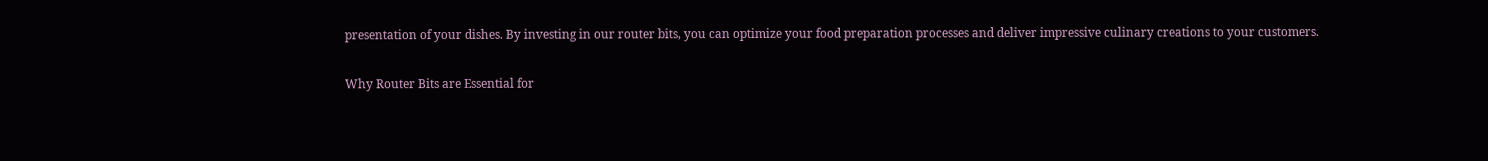presentation of your dishes. By investing in our router bits, you can optimize your food preparation processes and deliver impressive culinary creations to your customers.

Why Router Bits are Essential for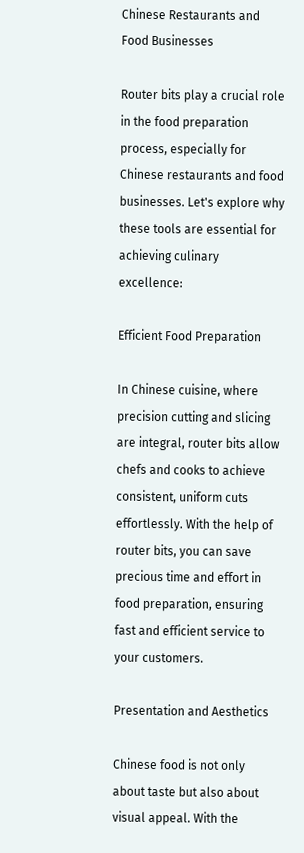Chinese Restaurants and Food Businesses

Router bits play a crucial role in the food preparation process, especially for Chinese restaurants and food businesses. Let's explore why these tools are essential for achieving culinary excellence:

Efficient Food Preparation

In Chinese cuisine, where precision cutting and slicing are integral, router bits allow chefs and cooks to achieve consistent, uniform cuts effortlessly. With the help of router bits, you can save precious time and effort in food preparation, ensuring fast and efficient service to your customers.

Presentation and Aesthetics

Chinese food is not only about taste but also about visual appeal. With the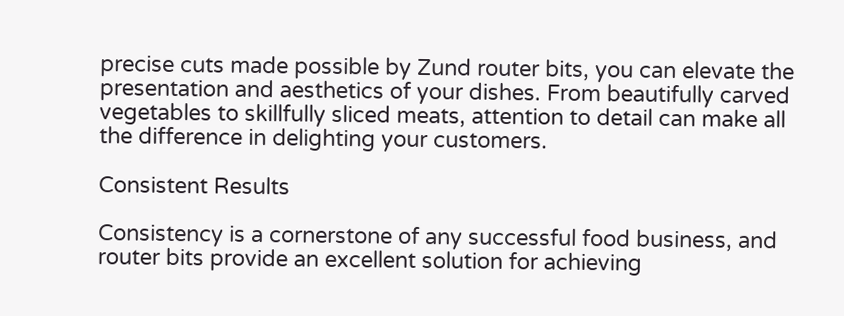precise cuts made possible by Zund router bits, you can elevate the presentation and aesthetics of your dishes. From beautifully carved vegetables to skillfully sliced meats, attention to detail can make all the difference in delighting your customers.

Consistent Results

Consistency is a cornerstone of any successful food business, and router bits provide an excellent solution for achieving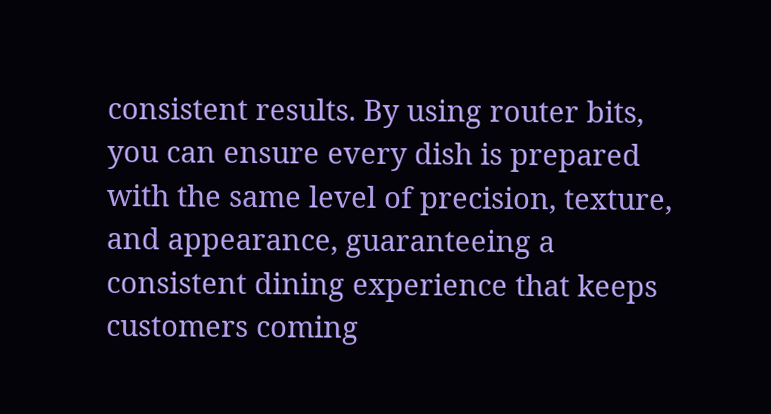consistent results. By using router bits, you can ensure every dish is prepared with the same level of precision, texture, and appearance, guaranteeing a consistent dining experience that keeps customers coming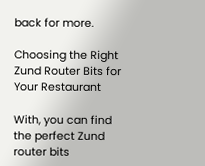back for more.

Choosing the Right Zund Router Bits for Your Restaurant

With, you can find the perfect Zund router bits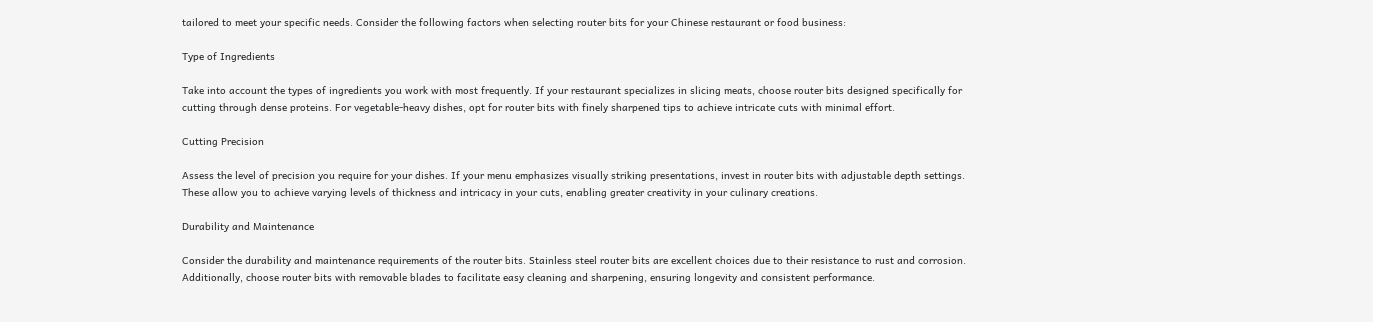tailored to meet your specific needs. Consider the following factors when selecting router bits for your Chinese restaurant or food business:

Type of Ingredients

Take into account the types of ingredients you work with most frequently. If your restaurant specializes in slicing meats, choose router bits designed specifically for cutting through dense proteins. For vegetable-heavy dishes, opt for router bits with finely sharpened tips to achieve intricate cuts with minimal effort.

Cutting Precision

Assess the level of precision you require for your dishes. If your menu emphasizes visually striking presentations, invest in router bits with adjustable depth settings. These allow you to achieve varying levels of thickness and intricacy in your cuts, enabling greater creativity in your culinary creations.

Durability and Maintenance

Consider the durability and maintenance requirements of the router bits. Stainless steel router bits are excellent choices due to their resistance to rust and corrosion. Additionally, choose router bits with removable blades to facilitate easy cleaning and sharpening, ensuring longevity and consistent performance.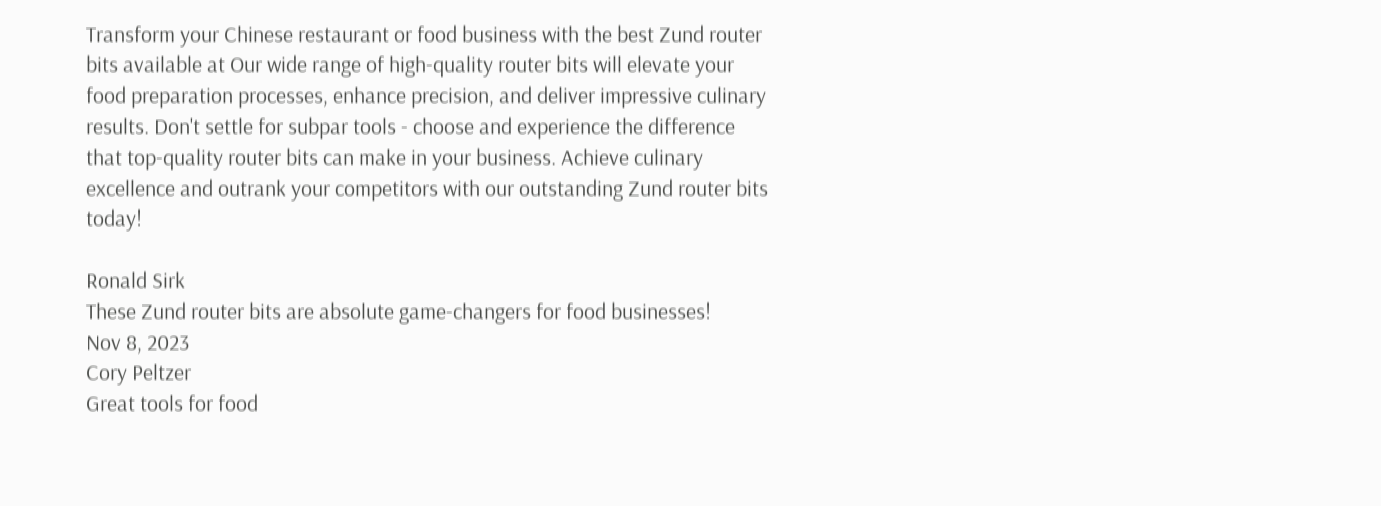Transform your Chinese restaurant or food business with the best Zund router bits available at Our wide range of high-quality router bits will elevate your food preparation processes, enhance precision, and deliver impressive culinary results. Don't settle for subpar tools - choose and experience the difference that top-quality router bits can make in your business. Achieve culinary excellence and outrank your competitors with our outstanding Zund router bits today!

Ronald Sirk
These Zund router bits are absolute game-changers for food businesses!
Nov 8, 2023
Cory Peltzer
Great tools for food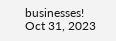businesses!
Oct 31, 2023